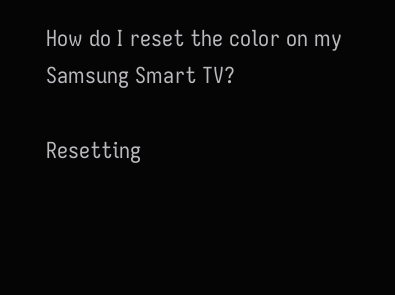How do I reset the color on my Samsung Smart TV?

Resetting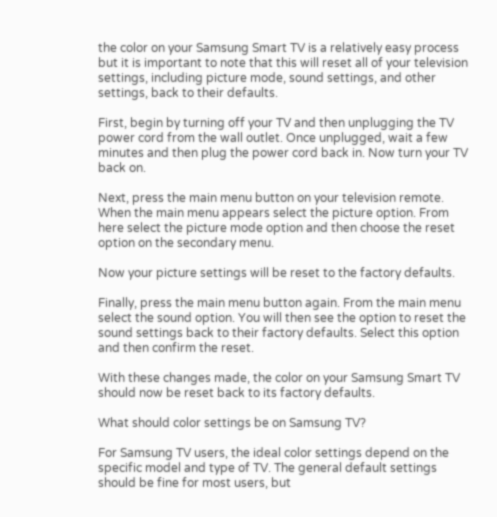the color on your Samsung Smart TV is a relatively easy process but it is important to note that this will reset all of your television settings, including picture mode, sound settings, and other settings, back to their defaults.

First, begin by turning off your TV and then unplugging the TV power cord from the wall outlet. Once unplugged, wait a few minutes and then plug the power cord back in. Now turn your TV back on.

Next, press the main menu button on your television remote. When the main menu appears select the picture option. From here select the picture mode option and then choose the reset option on the secondary menu.

Now your picture settings will be reset to the factory defaults.

Finally, press the main menu button again. From the main menu select the sound option. You will then see the option to reset the sound settings back to their factory defaults. Select this option and then confirm the reset.

With these changes made, the color on your Samsung Smart TV should now be reset back to its factory defaults.

What should color settings be on Samsung TV?

For Samsung TV users, the ideal color settings depend on the specific model and type of TV. The general default settings should be fine for most users, but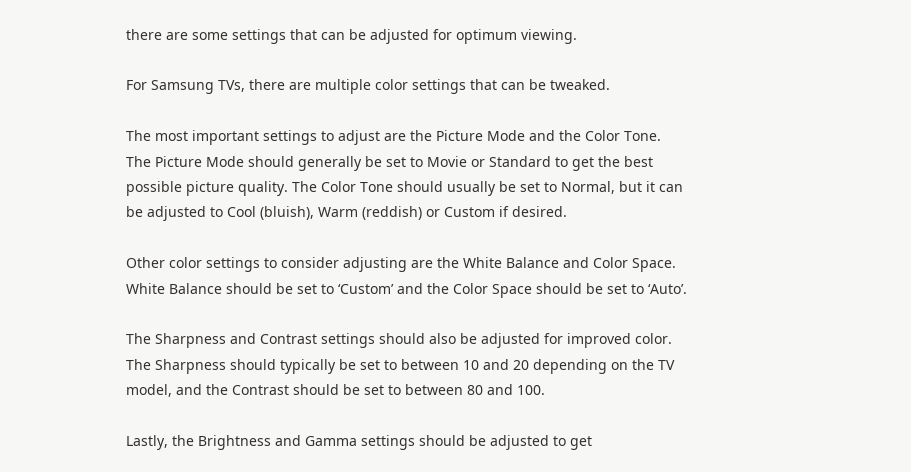there are some settings that can be adjusted for optimum viewing.

For Samsung TVs, there are multiple color settings that can be tweaked.

The most important settings to adjust are the Picture Mode and the Color Tone. The Picture Mode should generally be set to Movie or Standard to get the best possible picture quality. The Color Tone should usually be set to Normal, but it can be adjusted to Cool (bluish), Warm (reddish) or Custom if desired.

Other color settings to consider adjusting are the White Balance and Color Space. White Balance should be set to ‘Custom’ and the Color Space should be set to ‘Auto’.

The Sharpness and Contrast settings should also be adjusted for improved color. The Sharpness should typically be set to between 10 and 20 depending on the TV model, and the Contrast should be set to between 80 and 100.

Lastly, the Brightness and Gamma settings should be adjusted to get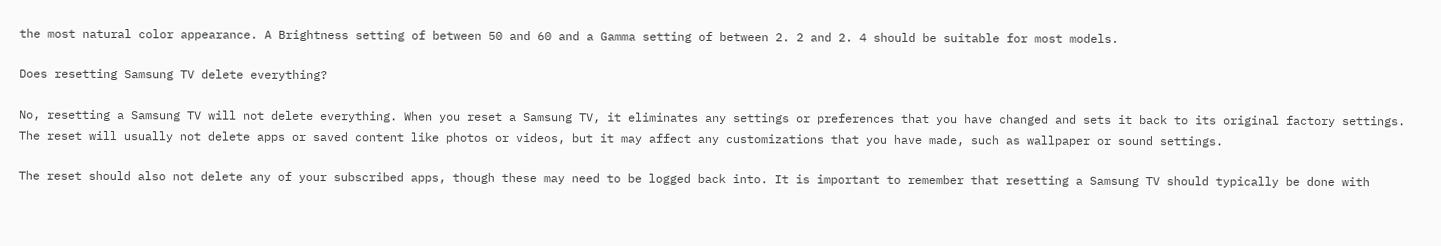the most natural color appearance. A Brightness setting of between 50 and 60 and a Gamma setting of between 2. 2 and 2. 4 should be suitable for most models.

Does resetting Samsung TV delete everything?

No, resetting a Samsung TV will not delete everything. When you reset a Samsung TV, it eliminates any settings or preferences that you have changed and sets it back to its original factory settings. The reset will usually not delete apps or saved content like photos or videos, but it may affect any customizations that you have made, such as wallpaper or sound settings.

The reset should also not delete any of your subscribed apps, though these may need to be logged back into. It is important to remember that resetting a Samsung TV should typically be done with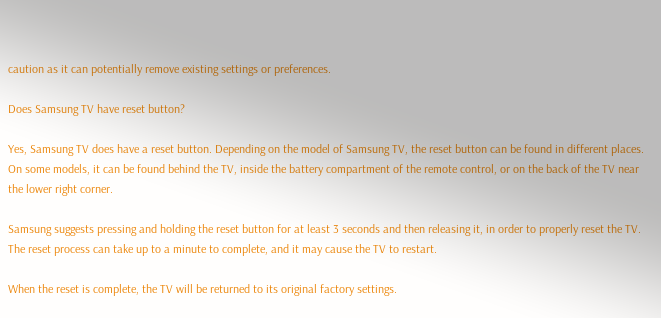caution as it can potentially remove existing settings or preferences.

Does Samsung TV have reset button?

Yes, Samsung TV does have a reset button. Depending on the model of Samsung TV, the reset button can be found in different places. On some models, it can be found behind the TV, inside the battery compartment of the remote control, or on the back of the TV near the lower right corner.

Samsung suggests pressing and holding the reset button for at least 3 seconds and then releasing it, in order to properly reset the TV. The reset process can take up to a minute to complete, and it may cause the TV to restart.

When the reset is complete, the TV will be returned to its original factory settings.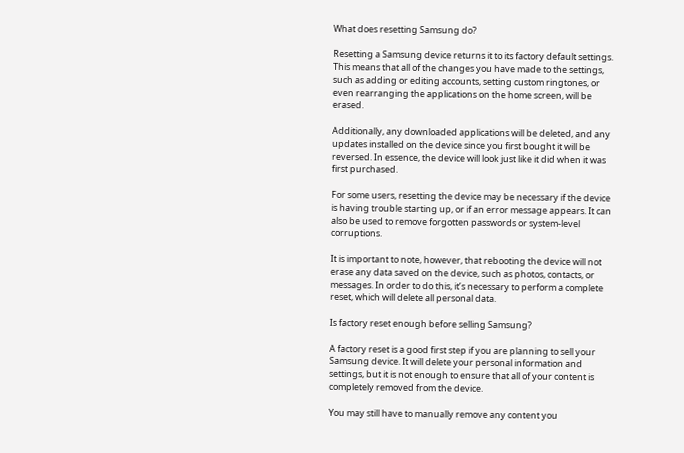What does resetting Samsung do?

Resetting a Samsung device returns it to its factory default settings. This means that all of the changes you have made to the settings, such as adding or editing accounts, setting custom ringtones, or even rearranging the applications on the home screen, will be erased.

Additionally, any downloaded applications will be deleted, and any updates installed on the device since you first bought it will be reversed. In essence, the device will look just like it did when it was first purchased.

For some users, resetting the device may be necessary if the device is having trouble starting up, or if an error message appears. It can also be used to remove forgotten passwords or system-level corruptions.

It is important to note, however, that rebooting the device will not erase any data saved on the device, such as photos, contacts, or messages. In order to do this, it’s necessary to perform a complete reset, which will delete all personal data.

Is factory reset enough before selling Samsung?

A factory reset is a good first step if you are planning to sell your Samsung device. It will delete your personal information and settings, but it is not enough to ensure that all of your content is completely removed from the device.

You may still have to manually remove any content you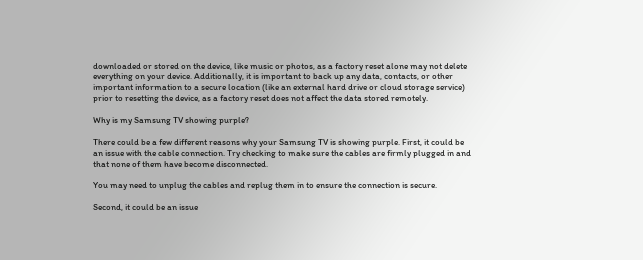downloaded or stored on the device, like music or photos, as a factory reset alone may not delete everything on your device. Additionally, it is important to back up any data, contacts, or other important information to a secure location (like an external hard drive or cloud storage service) prior to resetting the device, as a factory reset does not affect the data stored remotely.

Why is my Samsung TV showing purple?

There could be a few different reasons why your Samsung TV is showing purple. First, it could be an issue with the cable connection. Try checking to make sure the cables are firmly plugged in and that none of them have become disconnected.

You may need to unplug the cables and replug them in to ensure the connection is secure.

Second, it could be an issue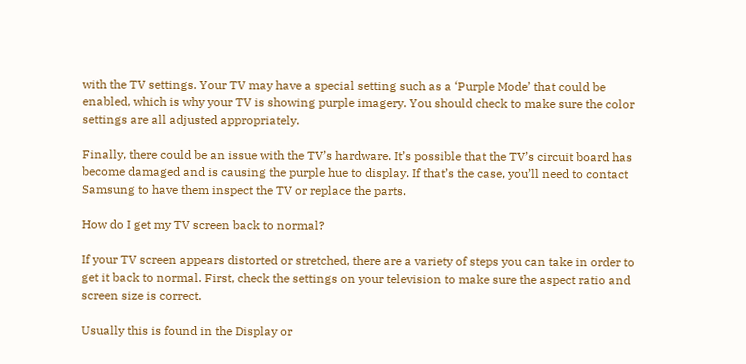with the TV settings. Your TV may have a special setting such as a ‘Purple Mode’ that could be enabled, which is why your TV is showing purple imagery. You should check to make sure the color settings are all adjusted appropriately.

Finally, there could be an issue with the TV’s hardware. It’s possible that the TV’s circuit board has become damaged and is causing the purple hue to display. If that’s the case, you’ll need to contact Samsung to have them inspect the TV or replace the parts.

How do I get my TV screen back to normal?

If your TV screen appears distorted or stretched, there are a variety of steps you can take in order to get it back to normal. First, check the settings on your television to make sure the aspect ratio and screen size is correct.

Usually this is found in the Display or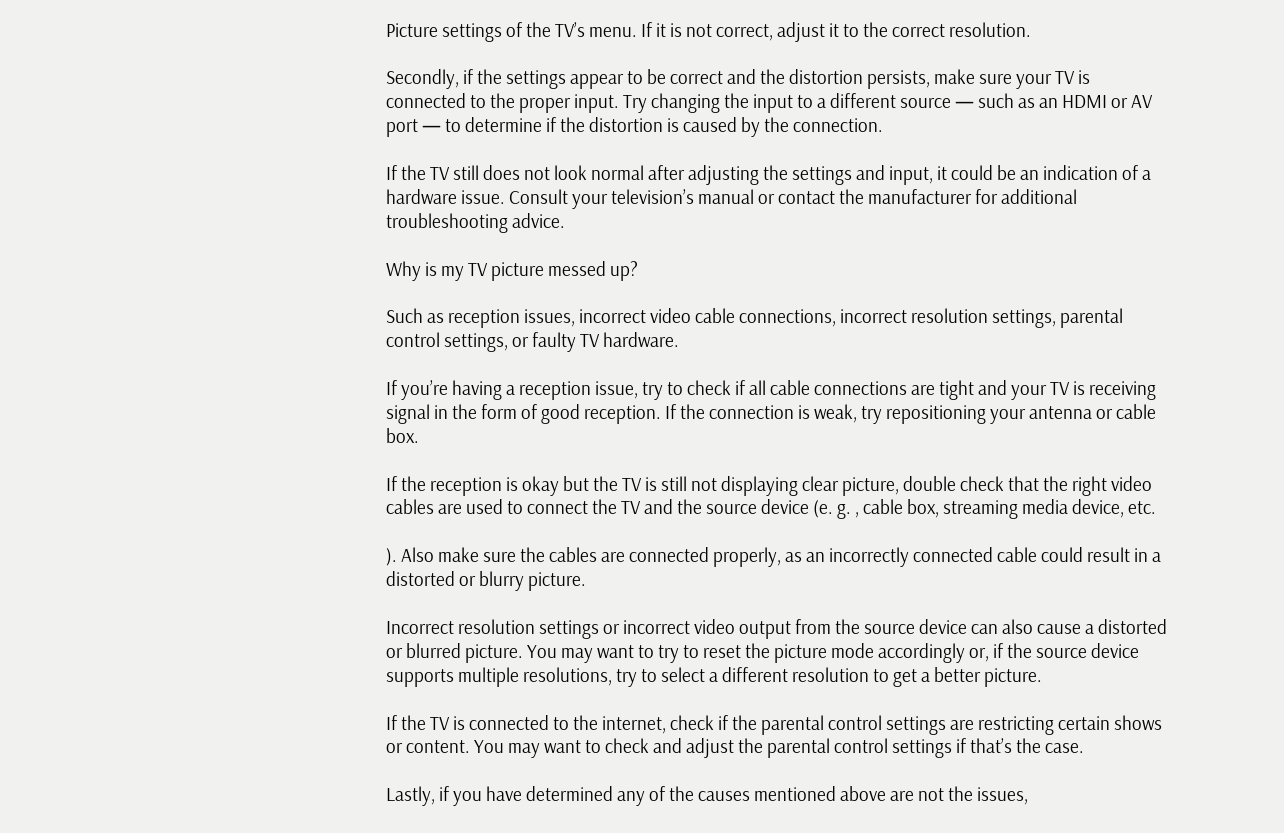Picture settings of the TV’s menu. If it is not correct, adjust it to the correct resolution.

Secondly, if the settings appear to be correct and the distortion persists, make sure your TV is connected to the proper input. Try changing the input to a different source — such as an HDMI or AV port — to determine if the distortion is caused by the connection.

If the TV still does not look normal after adjusting the settings and input, it could be an indication of a hardware issue. Consult your television’s manual or contact the manufacturer for additional troubleshooting advice.

Why is my TV picture messed up?

Such as reception issues, incorrect video cable connections, incorrect resolution settings, parental control settings, or faulty TV hardware.

If you’re having a reception issue, try to check if all cable connections are tight and your TV is receiving signal in the form of good reception. If the connection is weak, try repositioning your antenna or cable box.

If the reception is okay but the TV is still not displaying clear picture, double check that the right video cables are used to connect the TV and the source device (e. g. , cable box, streaming media device, etc.

). Also make sure the cables are connected properly, as an incorrectly connected cable could result in a distorted or blurry picture.

Incorrect resolution settings or incorrect video output from the source device can also cause a distorted or blurred picture. You may want to try to reset the picture mode accordingly or, if the source device supports multiple resolutions, try to select a different resolution to get a better picture.

If the TV is connected to the internet, check if the parental control settings are restricting certain shows or content. You may want to check and adjust the parental control settings if that’s the case.

Lastly, if you have determined any of the causes mentioned above are not the issues,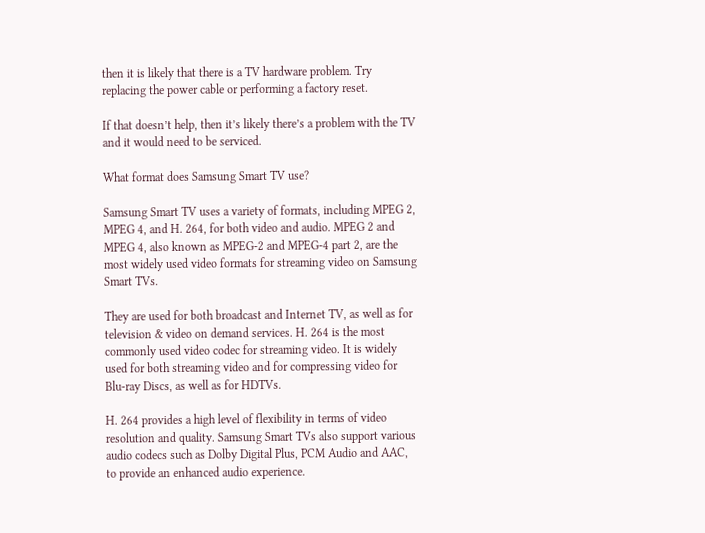then it is likely that there is a TV hardware problem. Try replacing the power cable or performing a factory reset.

If that doesn’t help, then it’s likely there’s a problem with the TV and it would need to be serviced.

What format does Samsung Smart TV use?

Samsung Smart TV uses a variety of formats, including MPEG 2, MPEG 4, and H. 264, for both video and audio. MPEG 2 and MPEG 4, also known as MPEG-2 and MPEG-4 part 2, are the most widely used video formats for streaming video on Samsung Smart TVs.

They are used for both broadcast and Internet TV, as well as for television & video on demand services. H. 264 is the most commonly used video codec for streaming video. It is widely used for both streaming video and for compressing video for Blu-ray Discs, as well as for HDTVs.

H. 264 provides a high level of flexibility in terms of video resolution and quality. Samsung Smart TVs also support various audio codecs such as Dolby Digital Plus, PCM Audio and AAC, to provide an enhanced audio experience.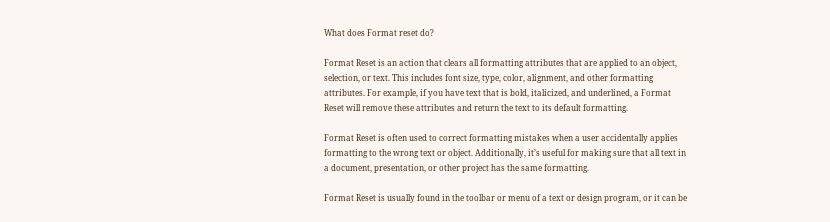What does Format reset do?

Format Reset is an action that clears all formatting attributes that are applied to an object, selection, or text. This includes font size, type, color, alignment, and other formatting attributes. For example, if you have text that is bold, italicized, and underlined, a Format Reset will remove these attributes and return the text to its default formatting.

Format Reset is often used to correct formatting mistakes when a user accidentally applies formatting to the wrong text or object. Additionally, it’s useful for making sure that all text in a document, presentation, or other project has the same formatting.

Format Reset is usually found in the toolbar or menu of a text or design program, or it can be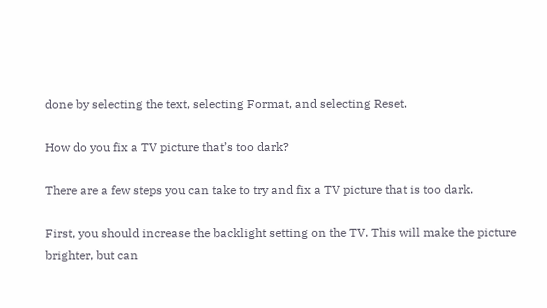done by selecting the text, selecting Format, and selecting Reset.

How do you fix a TV picture that’s too dark?

There are a few steps you can take to try and fix a TV picture that is too dark.

First, you should increase the backlight setting on the TV. This will make the picture brighter, but can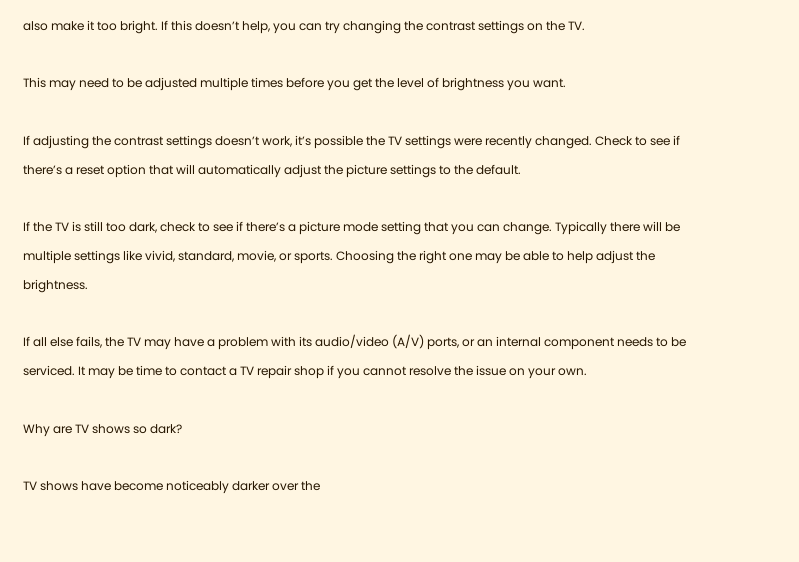also make it too bright. If this doesn’t help, you can try changing the contrast settings on the TV.

This may need to be adjusted multiple times before you get the level of brightness you want.

If adjusting the contrast settings doesn’t work, it’s possible the TV settings were recently changed. Check to see if there’s a reset option that will automatically adjust the picture settings to the default.

If the TV is still too dark, check to see if there’s a picture mode setting that you can change. Typically there will be multiple settings like vivid, standard, movie, or sports. Choosing the right one may be able to help adjust the brightness.

If all else fails, the TV may have a problem with its audio/video (A/V) ports, or an internal component needs to be serviced. It may be time to contact a TV repair shop if you cannot resolve the issue on your own.

Why are TV shows so dark?

TV shows have become noticeably darker over the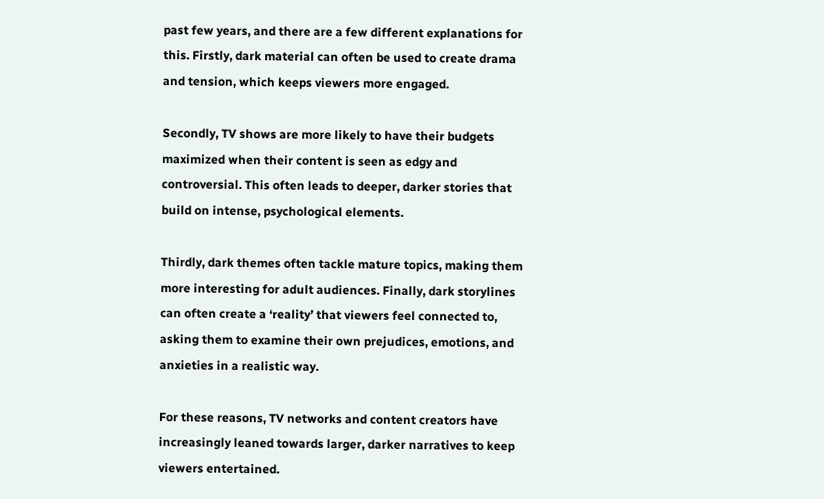past few years, and there are a few different explanations for this. Firstly, dark material can often be used to create drama and tension, which keeps viewers more engaged.

Secondly, TV shows are more likely to have their budgets maximized when their content is seen as edgy and controversial. This often leads to deeper, darker stories that build on intense, psychological elements.

Thirdly, dark themes often tackle mature topics, making them more interesting for adult audiences. Finally, dark storylines can often create a ‘reality’ that viewers feel connected to, asking them to examine their own prejudices, emotions, and anxieties in a realistic way.

For these reasons, TV networks and content creators have increasingly leaned towards larger, darker narratives to keep viewers entertained.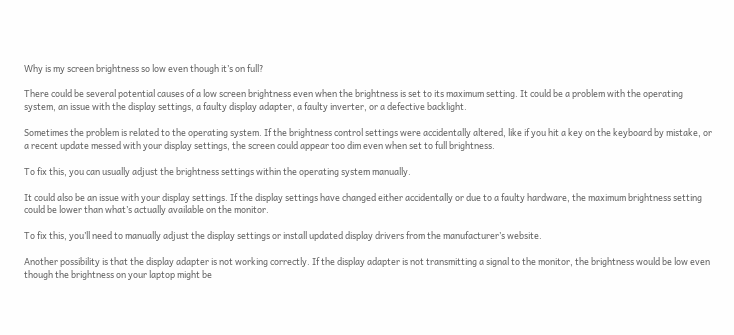Why is my screen brightness so low even though it’s on full?

There could be several potential causes of a low screen brightness even when the brightness is set to its maximum setting. It could be a problem with the operating system, an issue with the display settings, a faulty display adapter, a faulty inverter, or a defective backlight.

Sometimes the problem is related to the operating system. If the brightness control settings were accidentally altered, like if you hit a key on the keyboard by mistake, or a recent update messed with your display settings, the screen could appear too dim even when set to full brightness.

To fix this, you can usually adjust the brightness settings within the operating system manually.

It could also be an issue with your display settings. If the display settings have changed either accidentally or due to a faulty hardware, the maximum brightness setting could be lower than what’s actually available on the monitor.

To fix this, you’ll need to manually adjust the display settings or install updated display drivers from the manufacturer’s website.

Another possibility is that the display adapter is not working correctly. If the display adapter is not transmitting a signal to the monitor, the brightness would be low even though the brightness on your laptop might be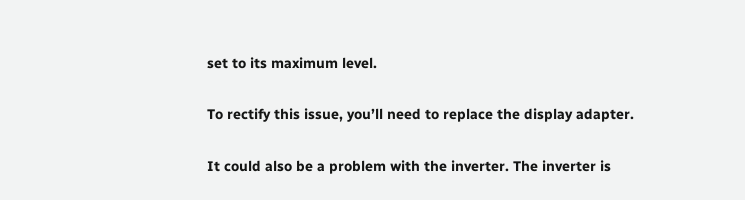set to its maximum level.

To rectify this issue, you’ll need to replace the display adapter.

It could also be a problem with the inverter. The inverter is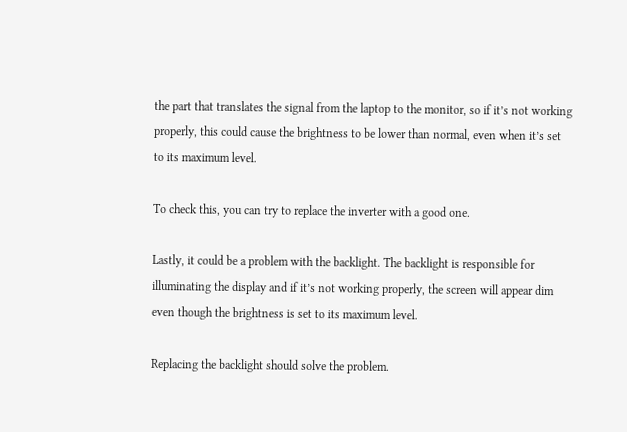the part that translates the signal from the laptop to the monitor, so if it’s not working properly, this could cause the brightness to be lower than normal, even when it’s set to its maximum level.

To check this, you can try to replace the inverter with a good one.

Lastly, it could be a problem with the backlight. The backlight is responsible for illuminating the display and if it’s not working properly, the screen will appear dim even though the brightness is set to its maximum level.

Replacing the backlight should solve the problem.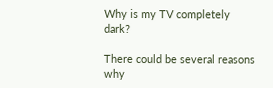Why is my TV completely dark?

There could be several reasons why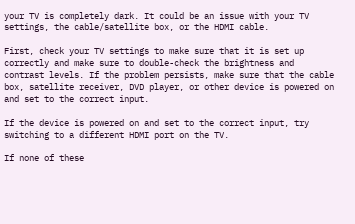your TV is completely dark. It could be an issue with your TV settings, the cable/satellite box, or the HDMI cable.

First, check your TV settings to make sure that it is set up correctly and make sure to double-check the brightness and contrast levels. If the problem persists, make sure that the cable box, satellite receiver, DVD player, or other device is powered on and set to the correct input.

If the device is powered on and set to the correct input, try switching to a different HDMI port on the TV.

If none of these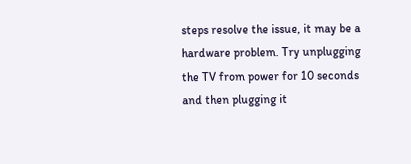steps resolve the issue, it may be a hardware problem. Try unplugging the TV from power for 10 seconds and then plugging it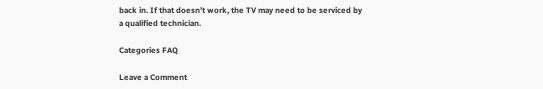back in. If that doesn’t work, the TV may need to be serviced by a qualified technician.

Categories FAQ

Leave a Comment